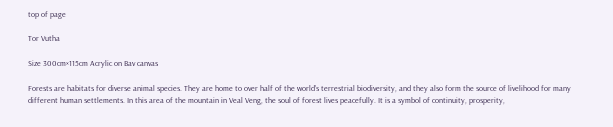top of page

Tor Vutha

Size 300cm×115cm Acrylic on Bav canvas

Forests are habitats for diverse animal species. They are home to over half of the world’s terrestrial biodiversity, and they also form the source of livelihood for many different human settlements. In this area of the mountain in Veal Veng, the soul of forest lives peacefully. It is a symbol of continuity, prosperity,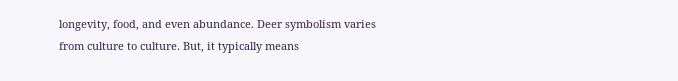longevity, food, and even abundance. Deer symbolism varies from culture to culture. But, it typically means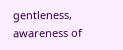gentleness, awareness of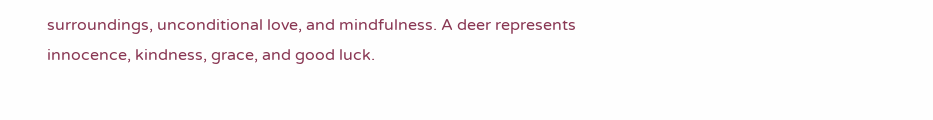surroundings, unconditional love, and mindfulness. A deer represents innocence, kindness, grace, and good luck.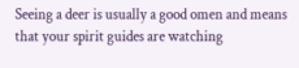Seeing a deer is usually a good omen and means that your spirit guides are watching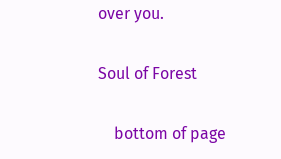over you.

Soul of Forest

    bottom of page